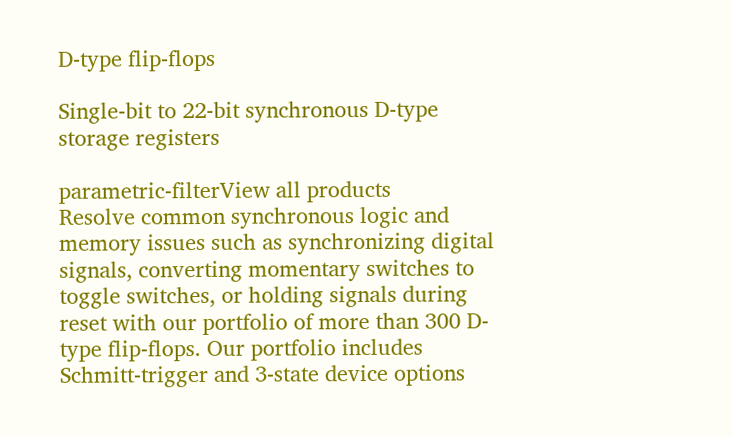D-type flip-flops

Single-bit to 22-bit synchronous D-type storage registers

parametric-filterView all products
Resolve common synchronous logic and memory issues such as synchronizing digital signals, converting momentary switches to toggle switches, or holding signals during reset with our portfolio of more than 300 D-type flip-flops. Our portfolio includes Schmitt-trigger and 3-state device options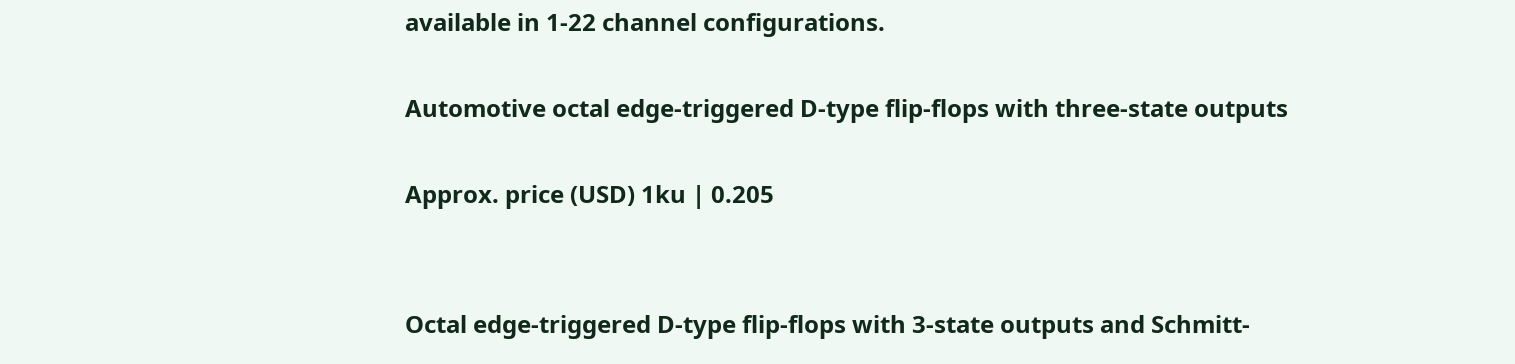available in 1-22 channel configurations.

Automotive octal edge-triggered D-type flip-flops with three-state outputs

Approx. price (USD) 1ku | 0.205


Octal edge-triggered D-type flip-flops with 3-state outputs and Schmitt-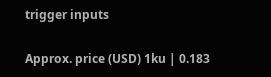trigger inputs

Approx. price (USD) 1ku | 0.183